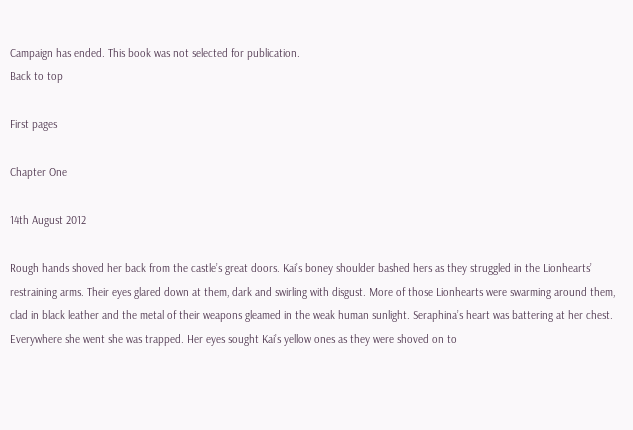Campaign has ended. This book was not selected for publication.
Back to top

First pages

Chapter One

14th August 2012

Rough hands shoved her back from the castle’s great doors. Kai’s boney shoulder bashed hers as they struggled in the Lionhearts’ restraining arms. Their eyes glared down at them, dark and swirling with disgust. More of those Lionhearts were swarming around them, clad in black leather and the metal of their weapons gleamed in the weak human sunlight. Seraphina’s heart was battering at her chest. Everywhere she went she was trapped. Her eyes sought Kai’s yellow ones as they were shoved on to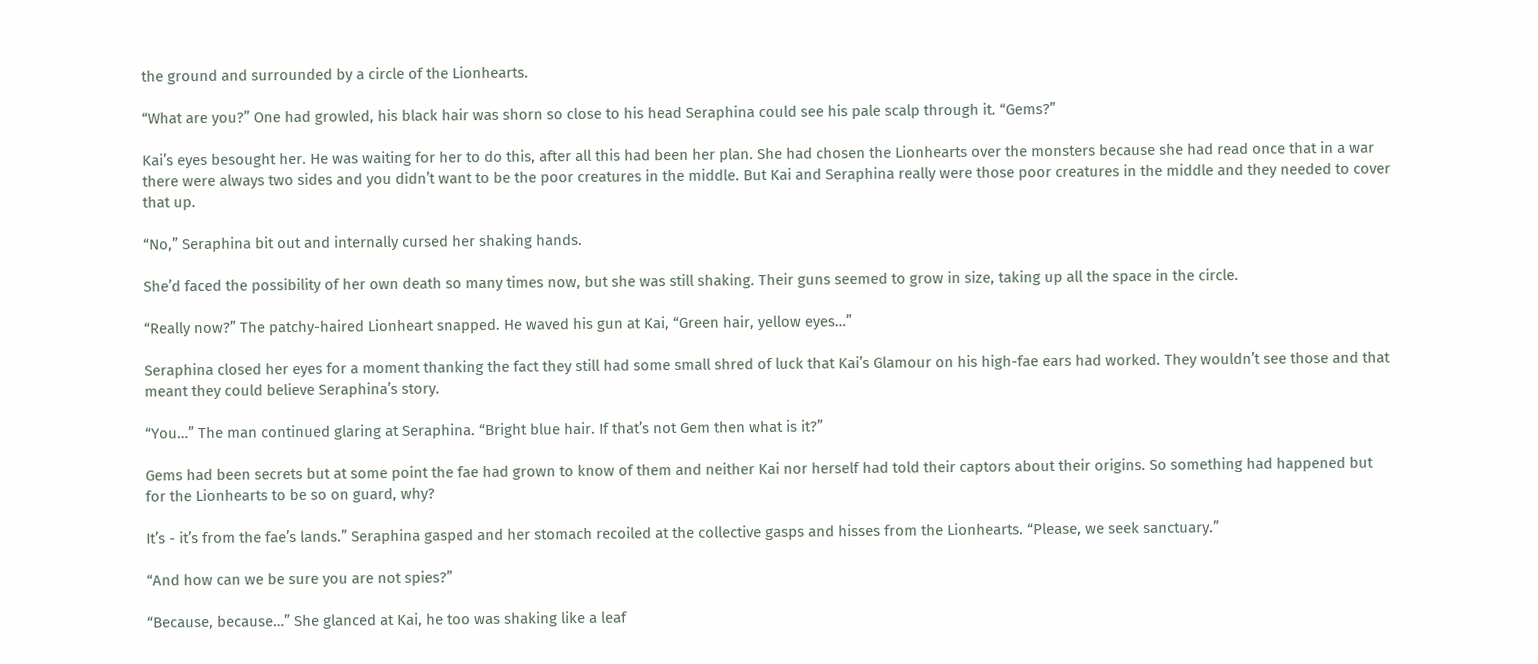the ground and surrounded by a circle of the Lionhearts.

“What are you?” One had growled, his black hair was shorn so close to his head Seraphina could see his pale scalp through it. “Gems?”

Kai’s eyes besought her. He was waiting for her to do this, after all this had been her plan. She had chosen the Lionhearts over the monsters because she had read once that in a war there were always two sides and you didn’t want to be the poor creatures in the middle. But Kai and Seraphina really were those poor creatures in the middle and they needed to cover that up.

“No,” Seraphina bit out and internally cursed her shaking hands.

She’d faced the possibility of her own death so many times now, but she was still shaking. Their guns seemed to grow in size, taking up all the space in the circle.

“Really now?” The patchy-haired Lionheart snapped. He waved his gun at Kai, “Green hair, yellow eyes…”

Seraphina closed her eyes for a moment thanking the fact they still had some small shred of luck that Kai’s Glamour on his high-fae ears had worked. They wouldn’t see those and that meant they could believe Seraphina’s story.

“You…” The man continued glaring at Seraphina. “Bright blue hair. If that’s not Gem then what is it?”

Gems had been secrets but at some point the fae had grown to know of them and neither Kai nor herself had told their captors about their origins. So something had happened but for the Lionhearts to be so on guard, why?

It’s - it’s from the fae’s lands.” Seraphina gasped and her stomach recoiled at the collective gasps and hisses from the Lionhearts. “Please, we seek sanctuary.”

“And how can we be sure you are not spies?”

“Because, because…” She glanced at Kai, he too was shaking like a leaf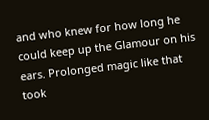and who knew for how long he could keep up the Glamour on his ears. Prolonged magic like that took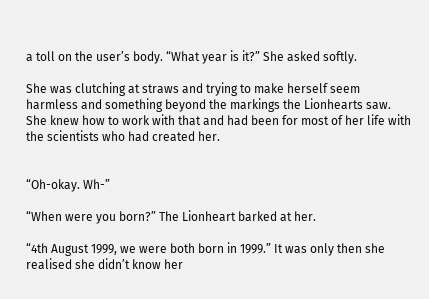a toll on the user’s body. “What year is it?” She asked softly.

She was clutching at straws and trying to make herself seem harmless and something beyond the markings the Lionhearts saw. She knew how to work with that and had been for most of her life with the scientists who had created her.


“Oh-okay. Wh-”

“When were you born?” The Lionheart barked at her.

“4th August 1999, we were both born in 1999.” It was only then she realised she didn’t know her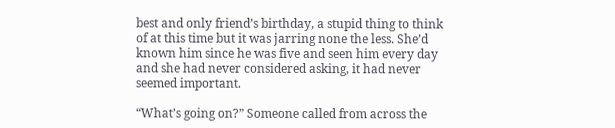best and only friend’s birthday, a stupid thing to think of at this time but it was jarring none the less. She’d known him since he was five and seen him every day and she had never considered asking, it had never seemed important.

“What’s going on?” Someone called from across the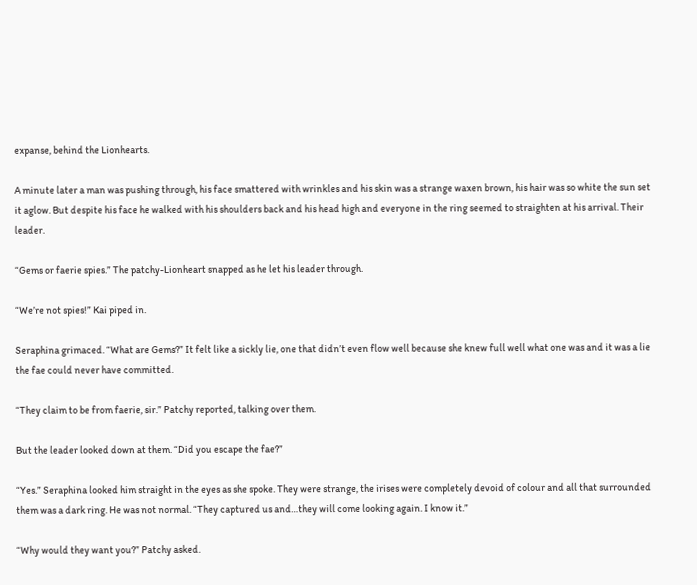expanse, behind the Lionhearts.

A minute later a man was pushing through, his face smattered with wrinkles and his skin was a strange waxen brown, his hair was so white the sun set it aglow. But despite his face he walked with his shoulders back and his head high and everyone in the ring seemed to straighten at his arrival. Their leader.

“Gems or faerie spies.” The patchy-Lionheart snapped as he let his leader through.

“We’re not spies!” Kai piped in.

Seraphina grimaced. “What are Gems?” It felt like a sickly lie, one that didn’t even flow well because she knew full well what one was and it was a lie the fae could never have committed.

“They claim to be from faerie, sir.” Patchy reported, talking over them.

But the leader looked down at them. “Did you escape the fae?”

“Yes.” Seraphina looked him straight in the eyes as she spoke. They were strange, the irises were completely devoid of colour and all that surrounded them was a dark ring. He was not normal. “They captured us and…they will come looking again. I know it.”

“Why would they want you?” Patchy asked.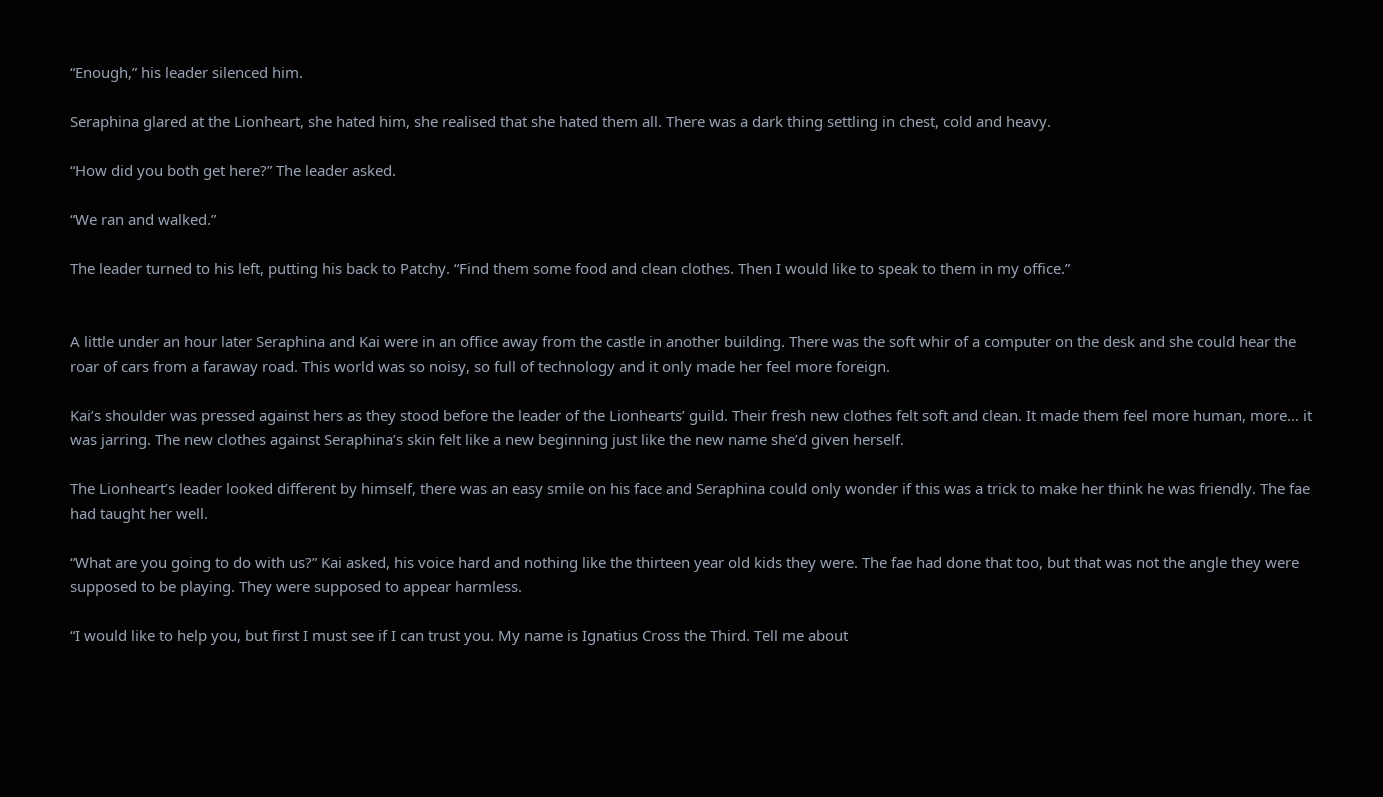“Enough,” his leader silenced him.

Seraphina glared at the Lionheart, she hated him, she realised that she hated them all. There was a dark thing settling in chest, cold and heavy.

“How did you both get here?” The leader asked.

“We ran and walked.”

The leader turned to his left, putting his back to Patchy. “Find them some food and clean clothes. Then I would like to speak to them in my office.”


A little under an hour later Seraphina and Kai were in an office away from the castle in another building. There was the soft whir of a computer on the desk and she could hear the roar of cars from a faraway road. This world was so noisy, so full of technology and it only made her feel more foreign.

Kai’s shoulder was pressed against hers as they stood before the leader of the Lionhearts’ guild. Their fresh new clothes felt soft and clean. It made them feel more human, more… it was jarring. The new clothes against Seraphina’s skin felt like a new beginning just like the new name she’d given herself.

The Lionheart’s leader looked different by himself, there was an easy smile on his face and Seraphina could only wonder if this was a trick to make her think he was friendly. The fae had taught her well.

“What are you going to do with us?” Kai asked, his voice hard and nothing like the thirteen year old kids they were. The fae had done that too, but that was not the angle they were supposed to be playing. They were supposed to appear harmless.

“I would like to help you, but first I must see if I can trust you. My name is Ignatius Cross the Third. Tell me about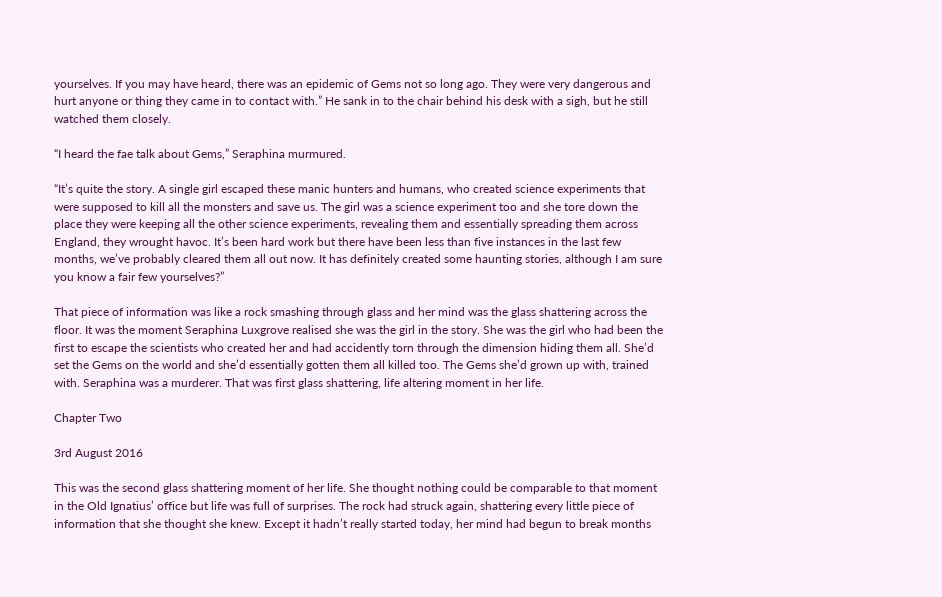yourselves. If you may have heard, there was an epidemic of Gems not so long ago. They were very dangerous and hurt anyone or thing they came in to contact with.” He sank in to the chair behind his desk with a sigh, but he still watched them closely.

“I heard the fae talk about Gems,” Seraphina murmured.

“It’s quite the story. A single girl escaped these manic hunters and humans, who created science experiments that were supposed to kill all the monsters and save us. The girl was a science experiment too and she tore down the place they were keeping all the other science experiments, revealing them and essentially spreading them across England, they wrought havoc. It’s been hard work but there have been less than five instances in the last few months, we’ve probably cleared them all out now. It has definitely created some haunting stories, although I am sure you know a fair few yourselves?”

That piece of information was like a rock smashing through glass and her mind was the glass shattering across the floor. It was the moment Seraphina Luxgrove realised she was the girl in the story. She was the girl who had been the first to escape the scientists who created her and had accidently torn through the dimension hiding them all. She’d set the Gems on the world and she’d essentially gotten them all killed too. The Gems she’d grown up with, trained with. Seraphina was a murderer. That was first glass shattering, life altering moment in her life.

Chapter Two

3rd August 2016

This was the second glass shattering moment of her life. She thought nothing could be comparable to that moment in the Old Ignatius’ office but life was full of surprises. The rock had struck again, shattering every little piece of information that she thought she knew. Except it hadn’t really started today, her mind had begun to break months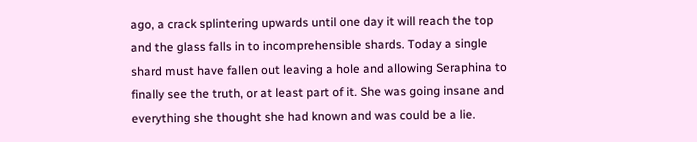ago, a crack splintering upwards until one day it will reach the top and the glass falls in to incomprehensible shards. Today a single shard must have fallen out leaving a hole and allowing Seraphina to finally see the truth, or at least part of it. She was going insane and everything she thought she had known and was could be a lie.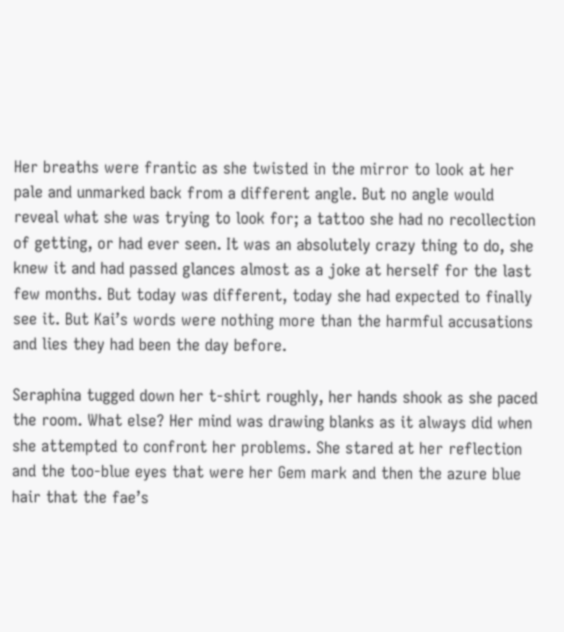Her breaths were frantic as she twisted in the mirror to look at her pale and unmarked back from a different angle. But no angle would reveal what she was trying to look for; a tattoo she had no recollection of getting, or had ever seen. It was an absolutely crazy thing to do, she knew it and had passed glances almost as a joke at herself for the last few months. But today was different, today she had expected to finally see it. But Kai’s words were nothing more than the harmful accusations and lies they had been the day before.

Seraphina tugged down her t-shirt roughly, her hands shook as she paced the room. What else? Her mind was drawing blanks as it always did when she attempted to confront her problems. She stared at her reflection and the too-blue eyes that were her Gem mark and then the azure blue hair that the fae’s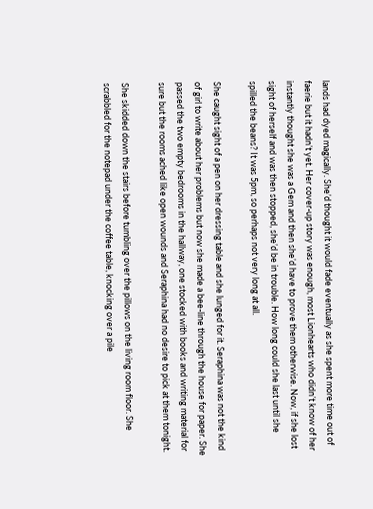lands had dyed magically. She’d thought it would fade eventually as she spent more time out of faerie but it hadn’t yet. Her cover-up story was enough, most Lionhearts who didn’t know of her instantly thought she was a Gem and then she’d have to prove them otherwise. Now, if she lost sight of herself and was then stopped, she’d be in trouble. How long could she last until she spilled the beans? It was 5pm, so perhaps not very long at all.

She caught sight of a pen on her dressing table and she lunged for it. Seraphina was not the kind of girl to write about her problems but now she made a bee-line through the house for paper. She passed the two empty bedrooms in the hallway, one stocked with books and writing material for sure but the rooms ached like open wounds and Seraphina had no desire to pick at them tonight.

She skidded down the stairs before tumbling over the pillows on the living room floor. She scrabbled for the notepad under the coffee table, knocking over a pile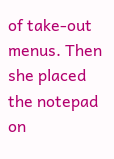of take-out menus. Then she placed the notepad on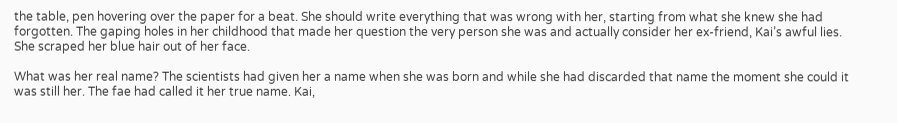the table, pen hovering over the paper for a beat. She should write everything that was wrong with her, starting from what she knew she had forgotten. The gaping holes in her childhood that made her question the very person she was and actually consider her ex-friend, Kai’s awful lies. She scraped her blue hair out of her face.

What was her real name? The scientists had given her a name when she was born and while she had discarded that name the moment she could it was still her. The fae had called it her true name. Kai,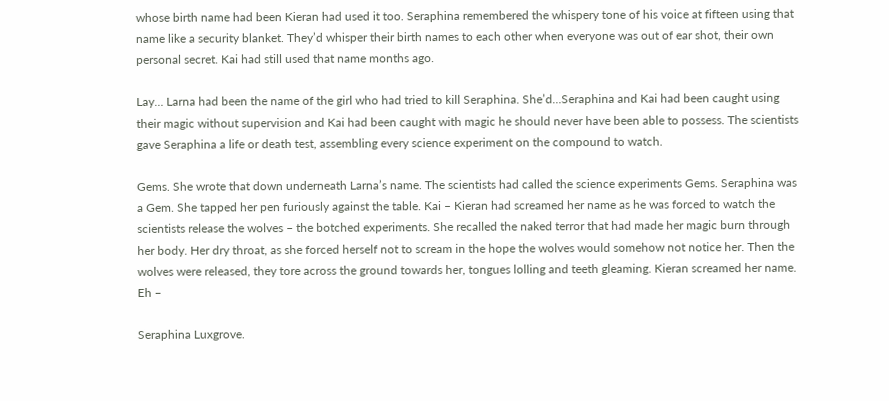whose birth name had been Kieran had used it too. Seraphina remembered the whispery tone of his voice at fifteen using that name like a security blanket. They’d whisper their birth names to each other when everyone was out of ear shot, their own personal secret. Kai had still used that name months ago.

Lay… Larna had been the name of the girl who had tried to kill Seraphina. She’d…Seraphina and Kai had been caught using their magic without supervision and Kai had been caught with magic he should never have been able to possess. The scientists gave Seraphina a life or death test, assembling every science experiment on the compound to watch.

Gems. She wrote that down underneath Larna’s name. The scientists had called the science experiments Gems. Seraphina was a Gem. She tapped her pen furiously against the table. Kai – Kieran had screamed her name as he was forced to watch the scientists release the wolves – the botched experiments. She recalled the naked terror that had made her magic burn through her body. Her dry throat, as she forced herself not to scream in the hope the wolves would somehow not notice her. Then the wolves were released, they tore across the ground towards her, tongues lolling and teeth gleaming. Kieran screamed her name. Eh –

Seraphina Luxgrove.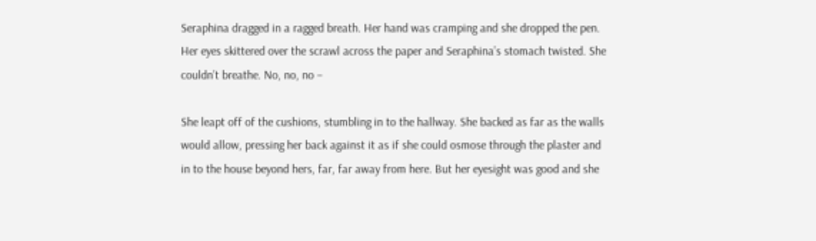Seraphina dragged in a ragged breath. Her hand was cramping and she dropped the pen. Her eyes skittered over the scrawl across the paper and Seraphina’s stomach twisted. She couldn’t breathe. No, no, no –

She leapt off of the cushions, stumbling in to the hallway. She backed as far as the walls would allow, pressing her back against it as if she could osmose through the plaster and in to the house beyond hers, far, far away from here. But her eyesight was good and she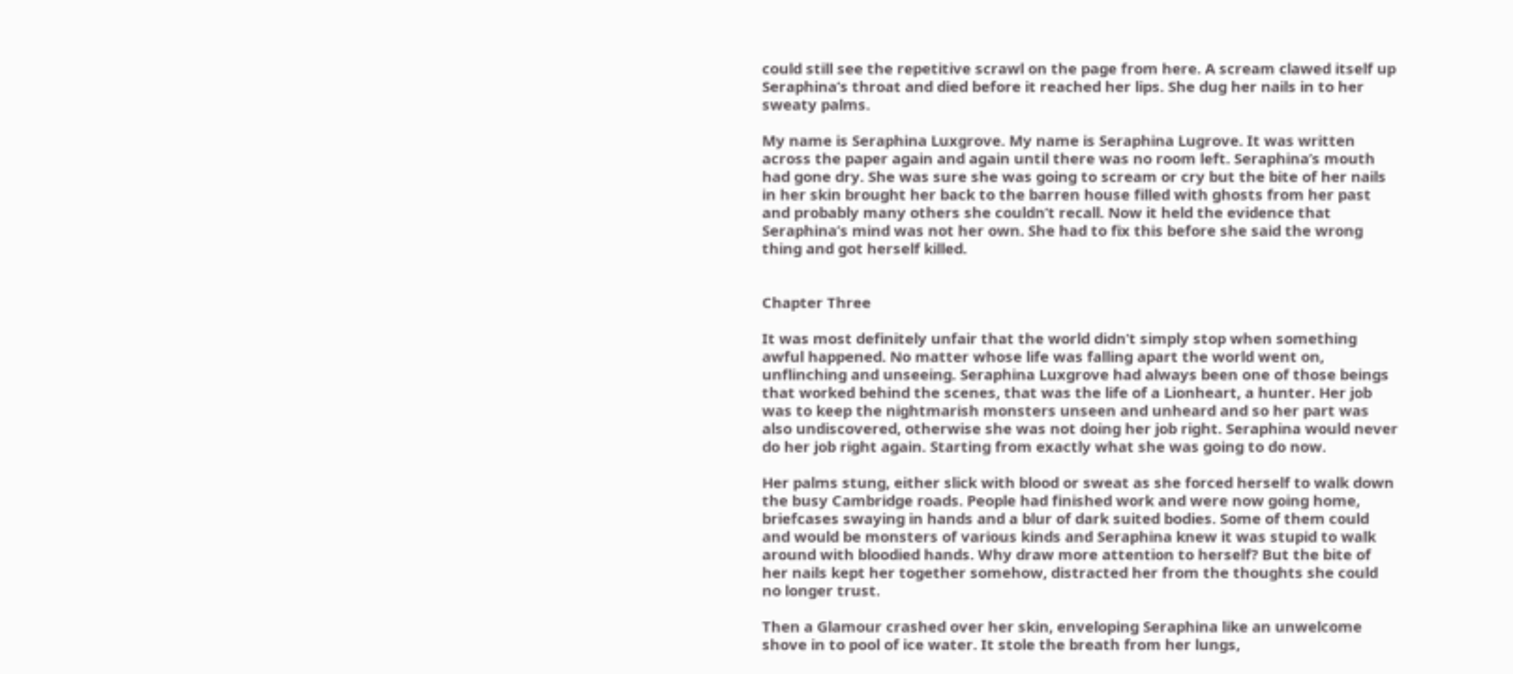could still see the repetitive scrawl on the page from here. A scream clawed itself up Seraphina’s throat and died before it reached her lips. She dug her nails in to her sweaty palms.

My name is Seraphina Luxgrove. My name is Seraphina Lugrove. It was written across the paper again and again until there was no room left. Seraphina’s mouth had gone dry. She was sure she was going to scream or cry but the bite of her nails in her skin brought her back to the barren house filled with ghosts from her past and probably many others she couldn’t recall. Now it held the evidence that Seraphina’s mind was not her own. She had to fix this before she said the wrong thing and got herself killed.


Chapter Three

It was most definitely unfair that the world didn’t simply stop when something awful happened. No matter whose life was falling apart the world went on, unflinching and unseeing. Seraphina Luxgrove had always been one of those beings that worked behind the scenes, that was the life of a Lionheart, a hunter. Her job was to keep the nightmarish monsters unseen and unheard and so her part was also undiscovered, otherwise she was not doing her job right. Seraphina would never do her job right again. Starting from exactly what she was going to do now.

Her palms stung, either slick with blood or sweat as she forced herself to walk down the busy Cambridge roads. People had finished work and were now going home, briefcases swaying in hands and a blur of dark suited bodies. Some of them could and would be monsters of various kinds and Seraphina knew it was stupid to walk around with bloodied hands. Why draw more attention to herself? But the bite of her nails kept her together somehow, distracted her from the thoughts she could no longer trust.

Then a Glamour crashed over her skin, enveloping Seraphina like an unwelcome shove in to pool of ice water. It stole the breath from her lungs,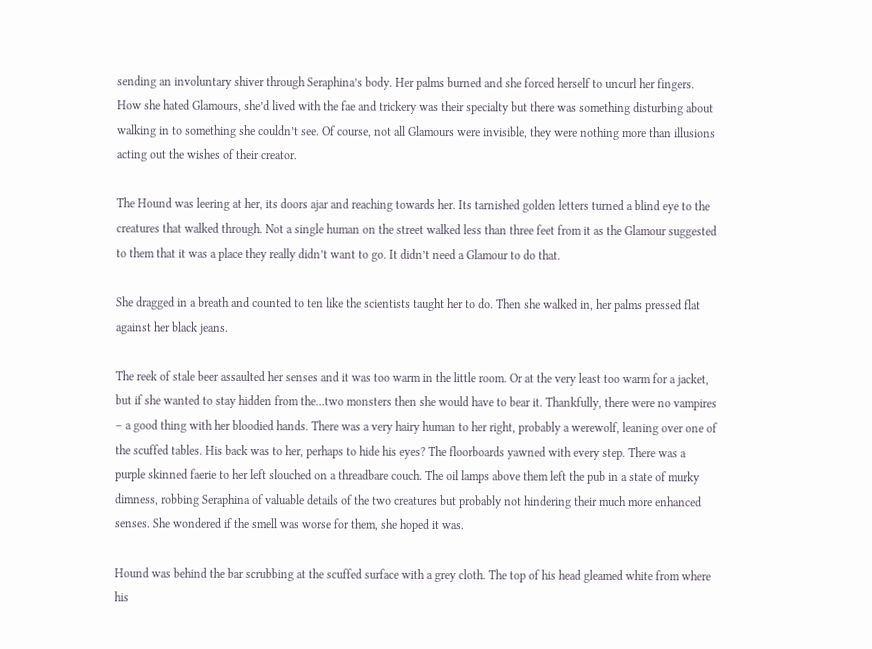sending an involuntary shiver through Seraphina’s body. Her palms burned and she forced herself to uncurl her fingers. How she hated Glamours, she’d lived with the fae and trickery was their specialty but there was something disturbing about walking in to something she couldn’t see. Of course, not all Glamours were invisible, they were nothing more than illusions acting out the wishes of their creator.

The Hound was leering at her, its doors ajar and reaching towards her. Its tarnished golden letters turned a blind eye to the creatures that walked through. Not a single human on the street walked less than three feet from it as the Glamour suggested to them that it was a place they really didn’t want to go. It didn’t need a Glamour to do that.

She dragged in a breath and counted to ten like the scientists taught her to do. Then she walked in, her palms pressed flat against her black jeans.

The reek of stale beer assaulted her senses and it was too warm in the little room. Or at the very least too warm for a jacket, but if she wanted to stay hidden from the…two monsters then she would have to bear it. Thankfully, there were no vampires – a good thing with her bloodied hands. There was a very hairy human to her right, probably a werewolf, leaning over one of the scuffed tables. His back was to her, perhaps to hide his eyes? The floorboards yawned with every step. There was a purple skinned faerie to her left slouched on a threadbare couch. The oil lamps above them left the pub in a state of murky dimness, robbing Seraphina of valuable details of the two creatures but probably not hindering their much more enhanced senses. She wondered if the smell was worse for them, she hoped it was.

Hound was behind the bar scrubbing at the scuffed surface with a grey cloth. The top of his head gleamed white from where his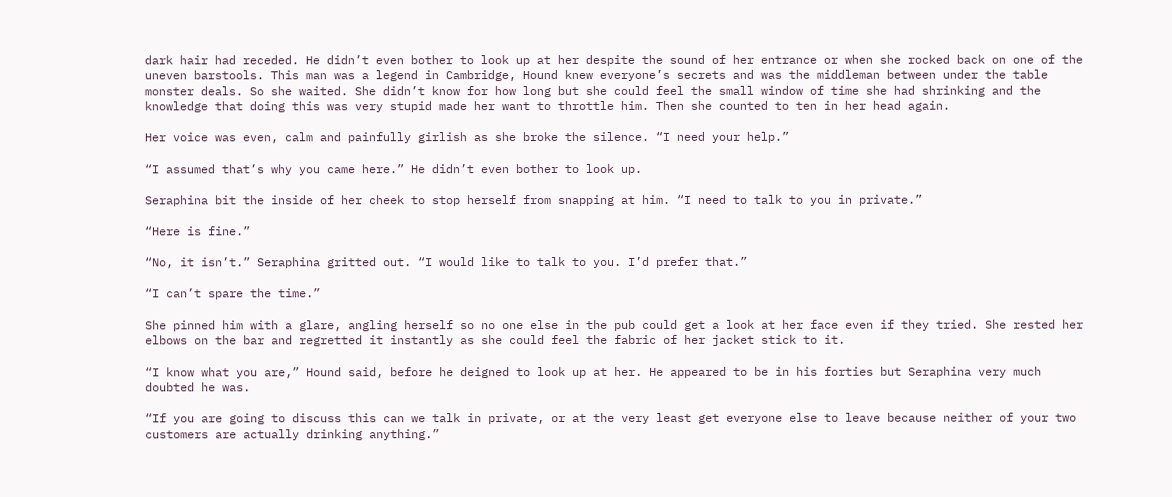dark hair had receded. He didn’t even bother to look up at her despite the sound of her entrance or when she rocked back on one of the uneven barstools. This man was a legend in Cambridge, Hound knew everyone’s secrets and was the middleman between under the table monster deals. So she waited. She didn’t know for how long but she could feel the small window of time she had shrinking and the knowledge that doing this was very stupid made her want to throttle him. Then she counted to ten in her head again.

Her voice was even, calm and painfully girlish as she broke the silence. “I need your help.”

“I assumed that’s why you came here.” He didn’t even bother to look up.

Seraphina bit the inside of her cheek to stop herself from snapping at him. “I need to talk to you in private.”

“Here is fine.”

“No, it isn’t.” Seraphina gritted out. “I would like to talk to you. I’d prefer that.”

“I can’t spare the time.”

She pinned him with a glare, angling herself so no one else in the pub could get a look at her face even if they tried. She rested her elbows on the bar and regretted it instantly as she could feel the fabric of her jacket stick to it.

“I know what you are,” Hound said, before he deigned to look up at her. He appeared to be in his forties but Seraphina very much doubted he was.

“If you are going to discuss this can we talk in private, or at the very least get everyone else to leave because neither of your two customers are actually drinking anything.”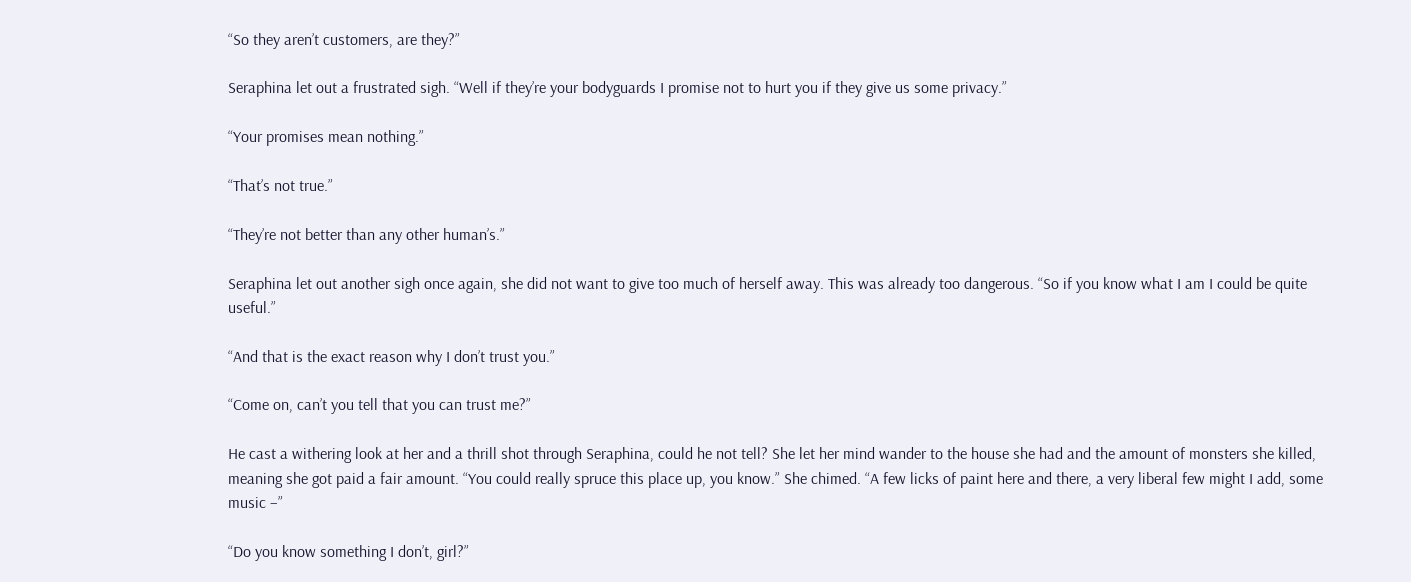“So they aren’t customers, are they?”

Seraphina let out a frustrated sigh. “Well if they’re your bodyguards I promise not to hurt you if they give us some privacy.”

“Your promises mean nothing.”

“That’s not true.”

“They’re not better than any other human’s.”

Seraphina let out another sigh once again, she did not want to give too much of herself away. This was already too dangerous. “So if you know what I am I could be quite useful.”

“And that is the exact reason why I don’t trust you.”

“Come on, can’t you tell that you can trust me?”

He cast a withering look at her and a thrill shot through Seraphina, could he not tell? She let her mind wander to the house she had and the amount of monsters she killed, meaning she got paid a fair amount. “You could really spruce this place up, you know.” She chimed. “A few licks of paint here and there, a very liberal few might I add, some music –”

“Do you know something I don’t, girl?”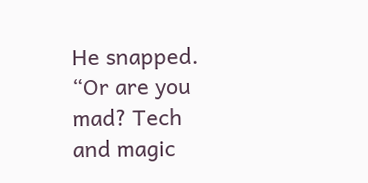He snapped. “Or are you mad? Tech and magic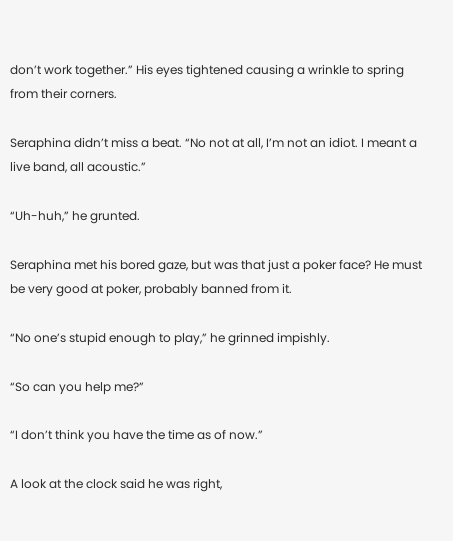don’t work together.” His eyes tightened causing a wrinkle to spring from their corners.

Seraphina didn’t miss a beat. “No not at all, I’m not an idiot. I meant a live band, all acoustic.”

“Uh-huh,” he grunted.

Seraphina met his bored gaze, but was that just a poker face? He must be very good at poker, probably banned from it.

“No one’s stupid enough to play,” he grinned impishly.

“So can you help me?”

“I don’t think you have the time as of now.”

A look at the clock said he was right,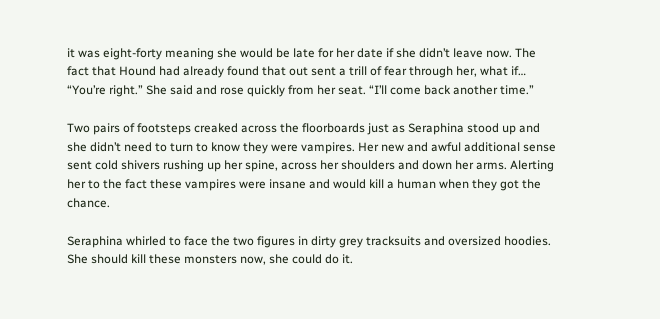it was eight-forty meaning she would be late for her date if she didn’t leave now. The fact that Hound had already found that out sent a trill of fear through her, what if… “You’re right.” She said and rose quickly from her seat. “I’ll come back another time.”

Two pairs of footsteps creaked across the floorboards just as Seraphina stood up and she didn’t need to turn to know they were vampires. Her new and awful additional sense sent cold shivers rushing up her spine, across her shoulders and down her arms. Alerting her to the fact these vampires were insane and would kill a human when they got the chance.

Seraphina whirled to face the two figures in dirty grey tracksuits and oversized hoodies. She should kill these monsters now, she could do it.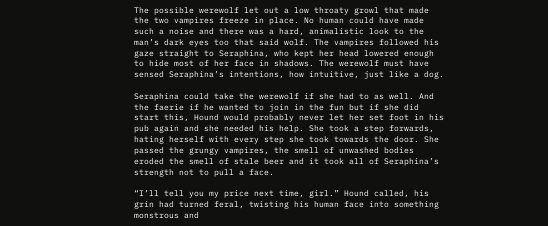The possible werewolf let out a low throaty growl that made the two vampires freeze in place. No human could have made such a noise and there was a hard, animalistic look to the man’s dark eyes too that said wolf. The vampires followed his gaze straight to Seraphina, who kept her head lowered enough to hide most of her face in shadows. The werewolf must have sensed Seraphina’s intentions, how intuitive, just like a dog.

Seraphina could take the werewolf if she had to as well. And the faerie if he wanted to join in the fun but if she did start this, Hound would probably never let her set foot in his pub again and she needed his help. She took a step forwards, hating herself with every step she took towards the door. She passed the grungy vampires, the smell of unwashed bodies eroded the smell of stale beer and it took all of Seraphina’s strength not to pull a face.

“I’ll tell you my price next time, girl.” Hound called, his grin had turned feral, twisting his human face into something monstrous and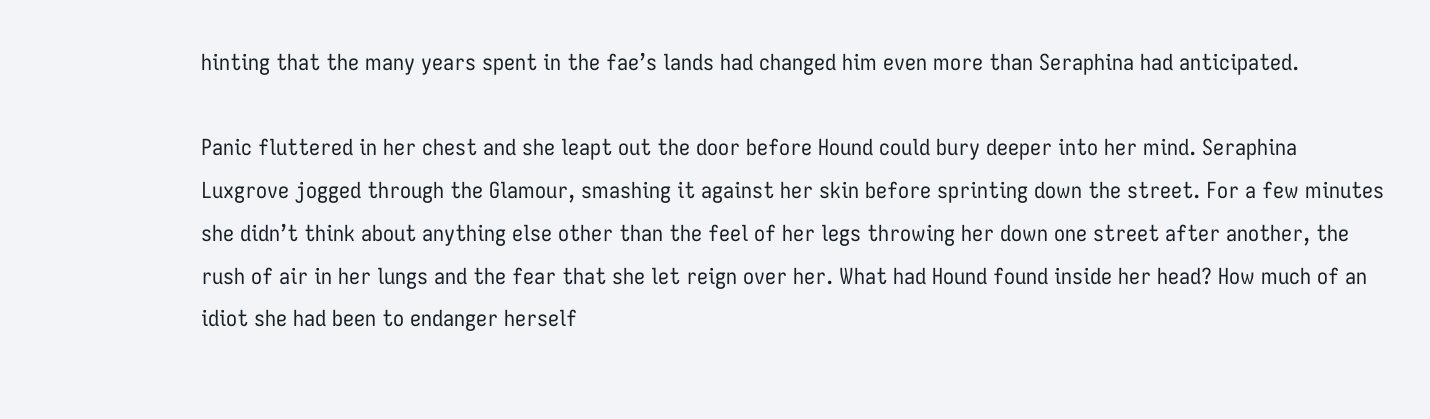hinting that the many years spent in the fae’s lands had changed him even more than Seraphina had anticipated.

Panic fluttered in her chest and she leapt out the door before Hound could bury deeper into her mind. Seraphina Luxgrove jogged through the Glamour, smashing it against her skin before sprinting down the street. For a few minutes she didn’t think about anything else other than the feel of her legs throwing her down one street after another, the rush of air in her lungs and the fear that she let reign over her. What had Hound found inside her head? How much of an idiot she had been to endanger herself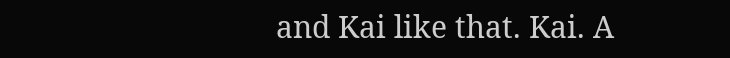and Kai like that. Kai. A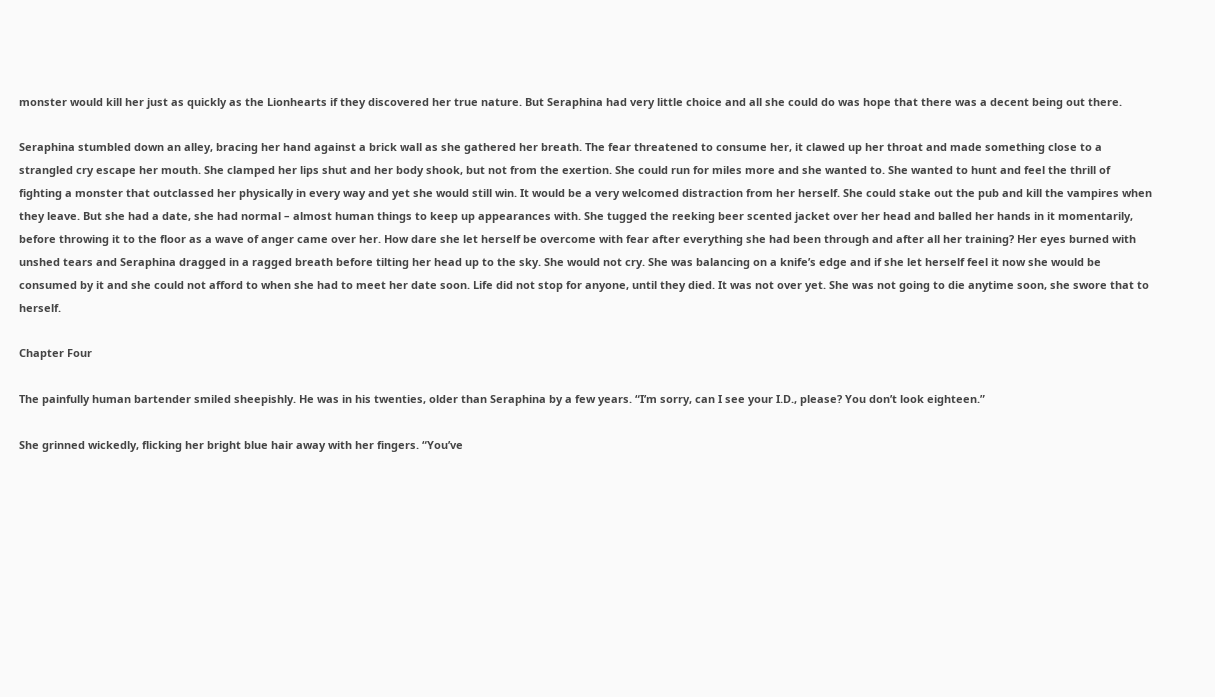monster would kill her just as quickly as the Lionhearts if they discovered her true nature. But Seraphina had very little choice and all she could do was hope that there was a decent being out there.

Seraphina stumbled down an alley, bracing her hand against a brick wall as she gathered her breath. The fear threatened to consume her, it clawed up her throat and made something close to a strangled cry escape her mouth. She clamped her lips shut and her body shook, but not from the exertion. She could run for miles more and she wanted to. She wanted to hunt and feel the thrill of fighting a monster that outclassed her physically in every way and yet she would still win. It would be a very welcomed distraction from her herself. She could stake out the pub and kill the vampires when they leave. But she had a date, she had normal – almost human things to keep up appearances with. She tugged the reeking beer scented jacket over her head and balled her hands in it momentarily, before throwing it to the floor as a wave of anger came over her. How dare she let herself be overcome with fear after everything she had been through and after all her training? Her eyes burned with unshed tears and Seraphina dragged in a ragged breath before tilting her head up to the sky. She would not cry. She was balancing on a knife’s edge and if she let herself feel it now she would be consumed by it and she could not afford to when she had to meet her date soon. Life did not stop for anyone, until they died. It was not over yet. She was not going to die anytime soon, she swore that to herself.

Chapter Four

The painfully human bartender smiled sheepishly. He was in his twenties, older than Seraphina by a few years. “I’m sorry, can I see your I.D., please? You don’t look eighteen.”

She grinned wickedly, flicking her bright blue hair away with her fingers. “You’ve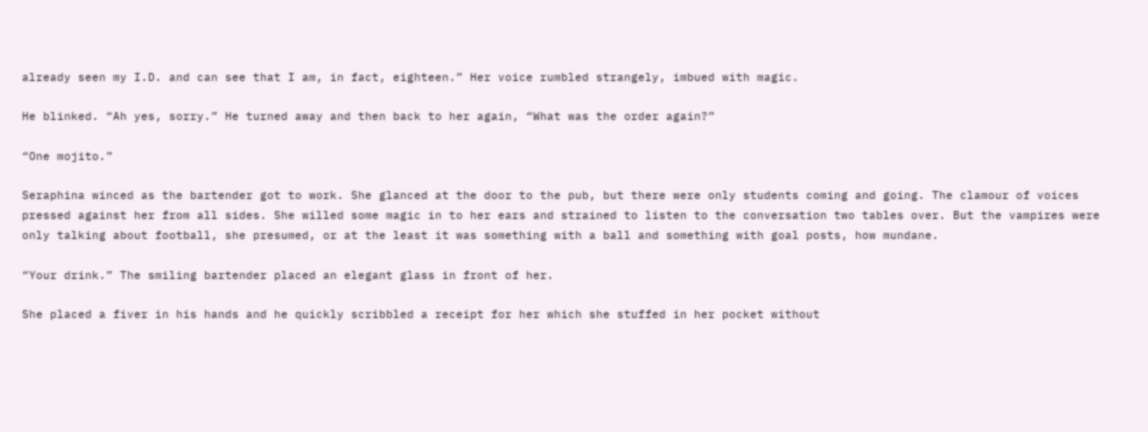already seen my I.D. and can see that I am, in fact, eighteen.” Her voice rumbled strangely, imbued with magic.

He blinked. “Ah yes, sorry.” He turned away and then back to her again, “What was the order again?”

“One mojito.”

Seraphina winced as the bartender got to work. She glanced at the door to the pub, but there were only students coming and going. The clamour of voices pressed against her from all sides. She willed some magic in to her ears and strained to listen to the conversation two tables over. But the vampires were only talking about football, she presumed, or at the least it was something with a ball and something with goal posts, how mundane.

“Your drink.” The smiling bartender placed an elegant glass in front of her.

She placed a fiver in his hands and he quickly scribbled a receipt for her which she stuffed in her pocket without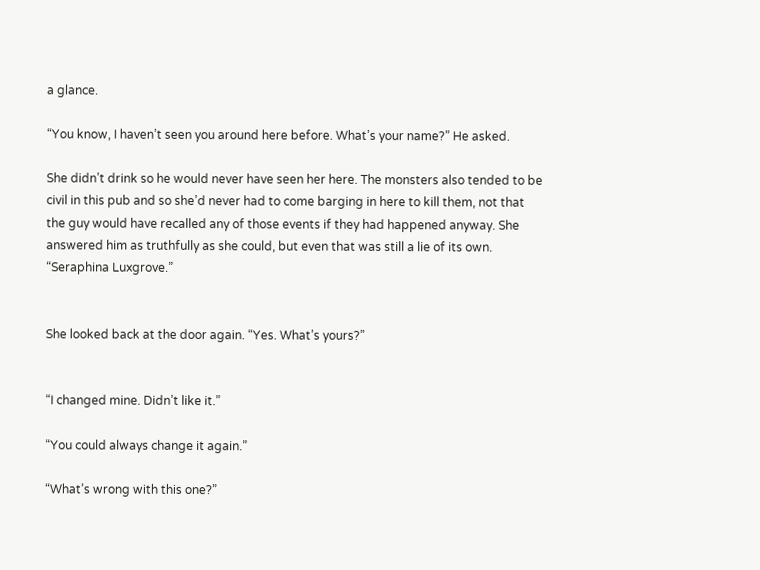a glance.

“You know, I haven’t seen you around here before. What’s your name?” He asked.

She didn’t drink so he would never have seen her here. The monsters also tended to be civil in this pub and so she’d never had to come barging in here to kill them, not that the guy would have recalled any of those events if they had happened anyway. She answered him as truthfully as she could, but even that was still a lie of its own. “Seraphina Luxgrove.”


She looked back at the door again. “Yes. What’s yours?”


“I changed mine. Didn’t like it.”

“You could always change it again.”

“What’s wrong with this one?”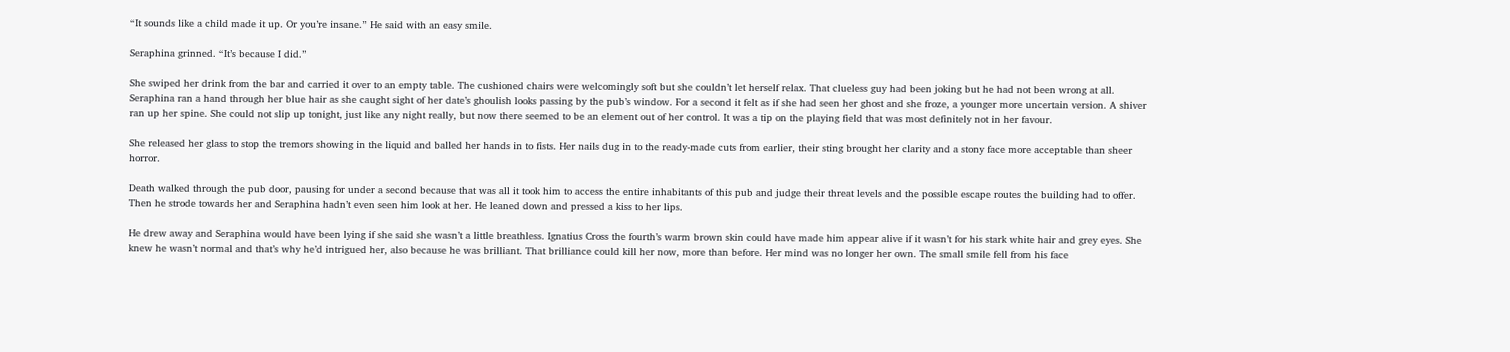“It sounds like a child made it up. Or you’re insane.” He said with an easy smile.

Seraphina grinned. “It’s because I did.”

She swiped her drink from the bar and carried it over to an empty table. The cushioned chairs were welcomingly soft but she couldn’t let herself relax. That clueless guy had been joking but he had not been wrong at all. Seraphina ran a hand through her blue hair as she caught sight of her date’s ghoulish looks passing by the pub’s window. For a second it felt as if she had seen her ghost and she froze, a younger more uncertain version. A shiver ran up her spine. She could not slip up tonight, just like any night really, but now there seemed to be an element out of her control. It was a tip on the playing field that was most definitely not in her favour.

She released her glass to stop the tremors showing in the liquid and balled her hands in to fists. Her nails dug in to the ready-made cuts from earlier, their sting brought her clarity and a stony face more acceptable than sheer horror.

Death walked through the pub door, pausing for under a second because that was all it took him to access the entire inhabitants of this pub and judge their threat levels and the possible escape routes the building had to offer. Then he strode towards her and Seraphina hadn’t even seen him look at her. He leaned down and pressed a kiss to her lips.

He drew away and Seraphina would have been lying if she said she wasn’t a little breathless. Ignatius Cross the fourth’s warm brown skin could have made him appear alive if it wasn’t for his stark white hair and grey eyes. She knew he wasn’t normal and that’s why he’d intrigued her, also because he was brilliant. That brilliance could kill her now, more than before. Her mind was no longer her own. The small smile fell from his face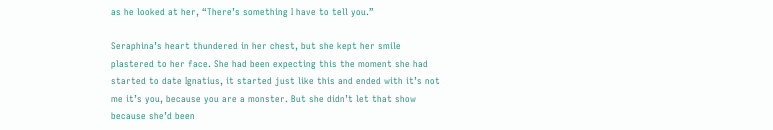as he looked at her, “There’s something I have to tell you.”

Seraphina’s heart thundered in her chest, but she kept her smile plastered to her face. She had been expecting this the moment she had started to date Ignatius, it started just like this and ended with it’s not me it’s you, because you are a monster. But she didn’t let that show because she’d been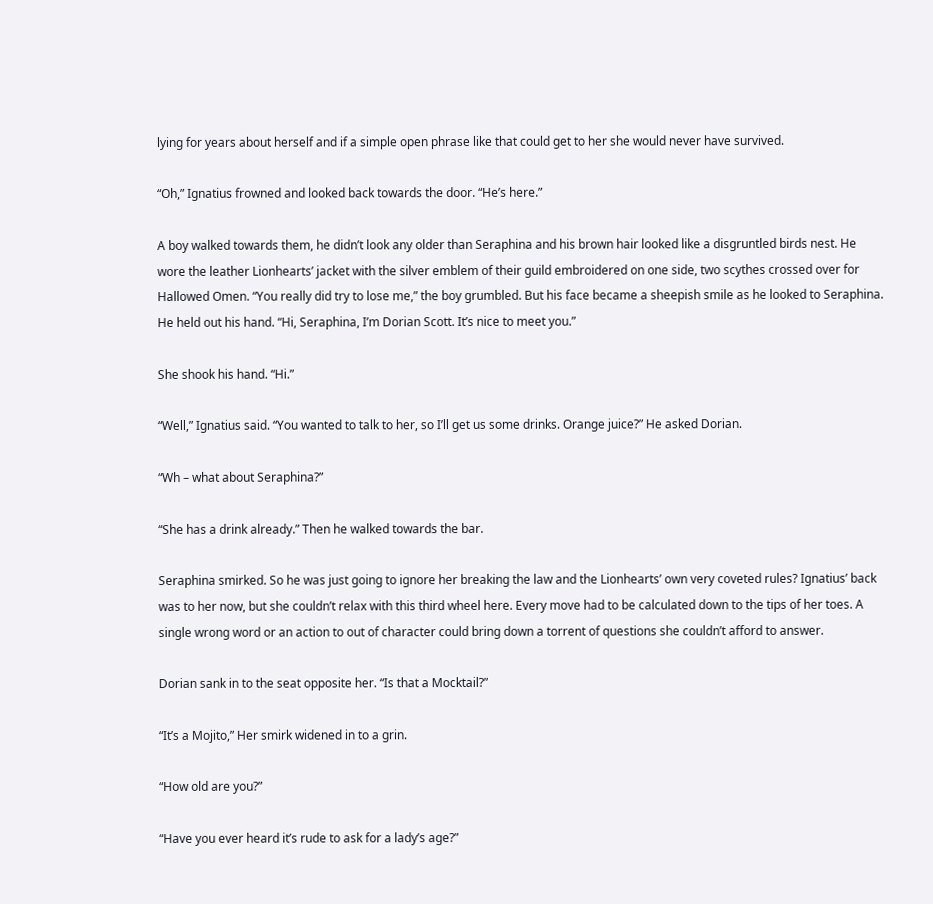lying for years about herself and if a simple open phrase like that could get to her she would never have survived.

“Oh,” Ignatius frowned and looked back towards the door. “He’s here.”

A boy walked towards them, he didn’t look any older than Seraphina and his brown hair looked like a disgruntled birds nest. He wore the leather Lionhearts’ jacket with the silver emblem of their guild embroidered on one side, two scythes crossed over for Hallowed Omen. “You really did try to lose me,” the boy grumbled. But his face became a sheepish smile as he looked to Seraphina. He held out his hand. “Hi, Seraphina, I’m Dorian Scott. It’s nice to meet you.”

She shook his hand. “Hi.”

“Well,” Ignatius said. “You wanted to talk to her, so I’ll get us some drinks. Orange juice?” He asked Dorian.

“Wh – what about Seraphina?”

“She has a drink already.” Then he walked towards the bar.

Seraphina smirked. So he was just going to ignore her breaking the law and the Lionhearts’ own very coveted rules? Ignatius’ back was to her now, but she couldn’t relax with this third wheel here. Every move had to be calculated down to the tips of her toes. A single wrong word or an action to out of character could bring down a torrent of questions she couldn’t afford to answer.

Dorian sank in to the seat opposite her. “Is that a Mocktail?”

“It’s a Mojito,” Her smirk widened in to a grin.

“How old are you?”

“Have you ever heard it’s rude to ask for a lady’s age?”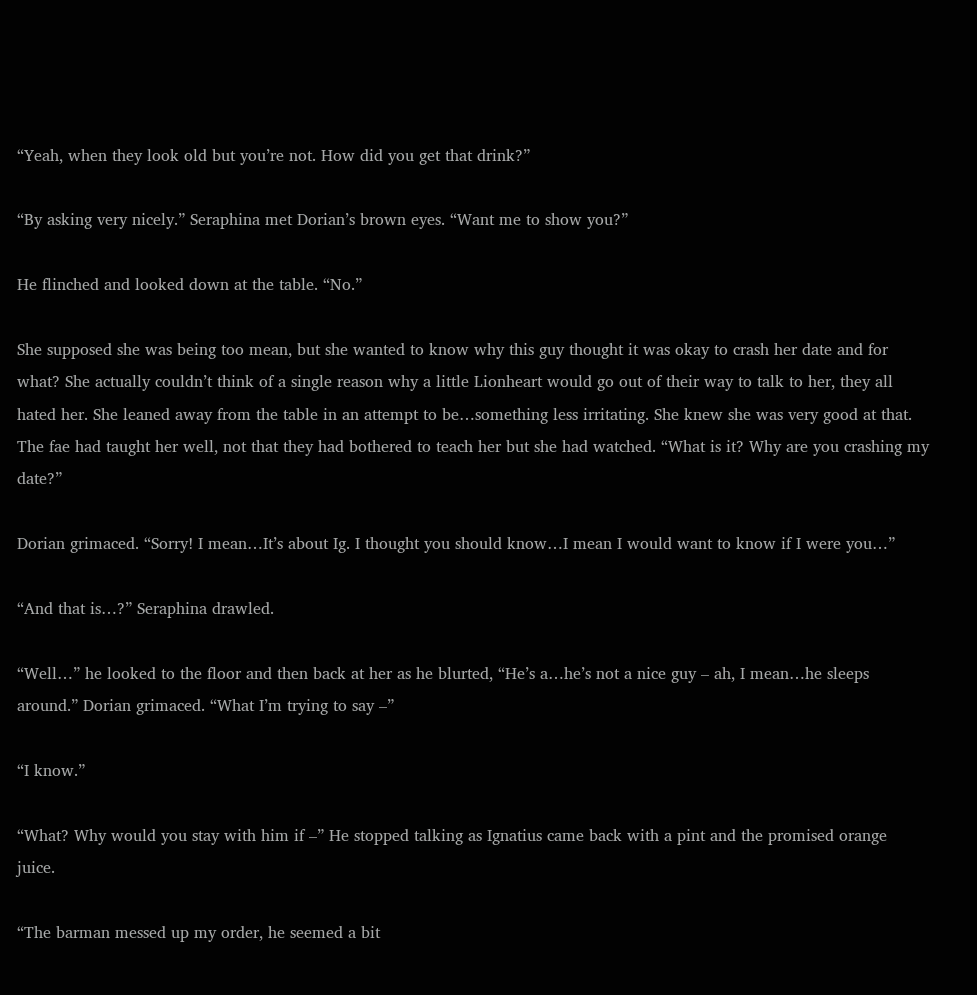“Yeah, when they look old but you’re not. How did you get that drink?”

“By asking very nicely.” Seraphina met Dorian’s brown eyes. “Want me to show you?”

He flinched and looked down at the table. “No.”

She supposed she was being too mean, but she wanted to know why this guy thought it was okay to crash her date and for what? She actually couldn’t think of a single reason why a little Lionheart would go out of their way to talk to her, they all hated her. She leaned away from the table in an attempt to be…something less irritating. She knew she was very good at that. The fae had taught her well, not that they had bothered to teach her but she had watched. “What is it? Why are you crashing my date?”

Dorian grimaced. “Sorry! I mean…It’s about Ig. I thought you should know…I mean I would want to know if I were you…”

“And that is…?” Seraphina drawled.

“Well…” he looked to the floor and then back at her as he blurted, “He’s a…he’s not a nice guy – ah, I mean…he sleeps around.” Dorian grimaced. “What I’m trying to say –”

“I know.”

“What? Why would you stay with him if –” He stopped talking as Ignatius came back with a pint and the promised orange juice.

“The barman messed up my order, he seemed a bit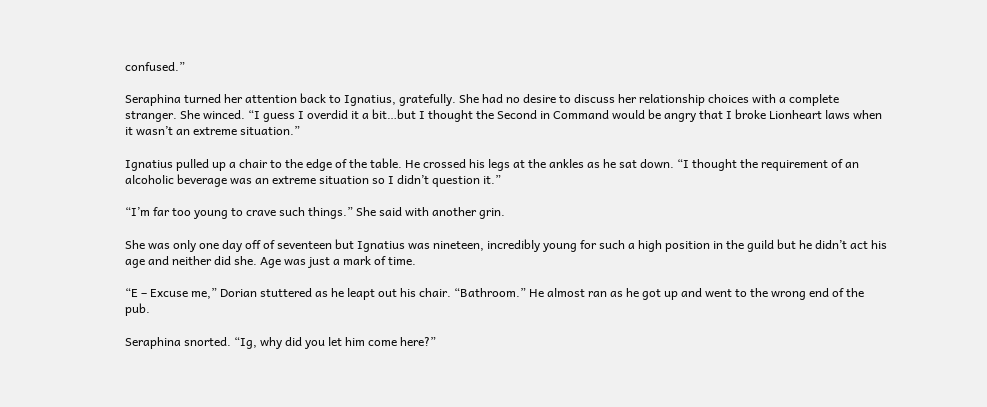confused.”

Seraphina turned her attention back to Ignatius, gratefully. She had no desire to discuss her relationship choices with a complete stranger. She winced. “I guess I overdid it a bit…but I thought the Second in Command would be angry that I broke Lionheart laws when it wasn’t an extreme situation.”

Ignatius pulled up a chair to the edge of the table. He crossed his legs at the ankles as he sat down. “I thought the requirement of an alcoholic beverage was an extreme situation so I didn’t question it.”

“I’m far too young to crave such things.” She said with another grin.

She was only one day off of seventeen but Ignatius was nineteen, incredibly young for such a high position in the guild but he didn’t act his age and neither did she. Age was just a mark of time.

“E – Excuse me,” Dorian stuttered as he leapt out his chair. “Bathroom.” He almost ran as he got up and went to the wrong end of the pub.

Seraphina snorted. “Ig, why did you let him come here?”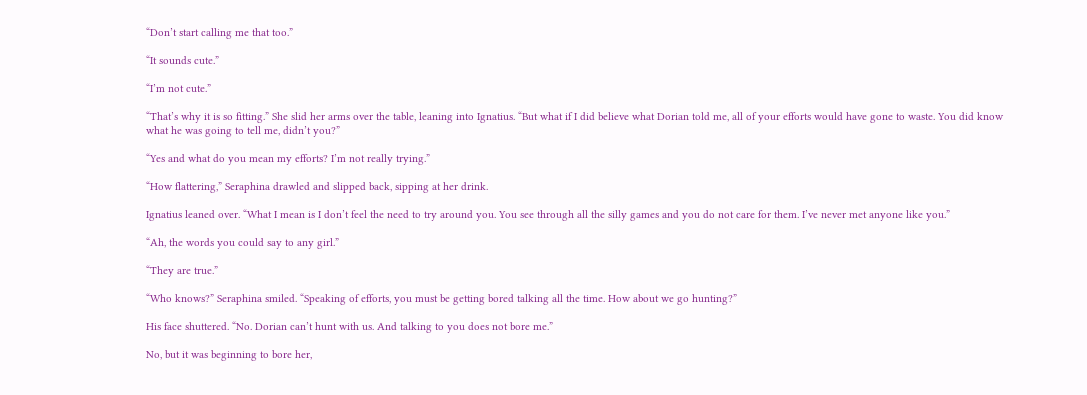“Don’t start calling me that too.”

“It sounds cute.”

“I’m not cute.”

“That’s why it is so fitting.” She slid her arms over the table, leaning into Ignatius. “But what if I did believe what Dorian told me, all of your efforts would have gone to waste. You did know what he was going to tell me, didn’t you?”

“Yes and what do you mean my efforts? I’m not really trying.”

“How flattering,” Seraphina drawled and slipped back, sipping at her drink.

Ignatius leaned over. “What I mean is I don’t feel the need to try around you. You see through all the silly games and you do not care for them. I’ve never met anyone like you.”

“Ah, the words you could say to any girl.”

“They are true.”

“Who knows?” Seraphina smiled. “Speaking of efforts, you must be getting bored talking all the time. How about we go hunting?”

His face shuttered. “No. Dorian can’t hunt with us. And talking to you does not bore me.”

No, but it was beginning to bore her,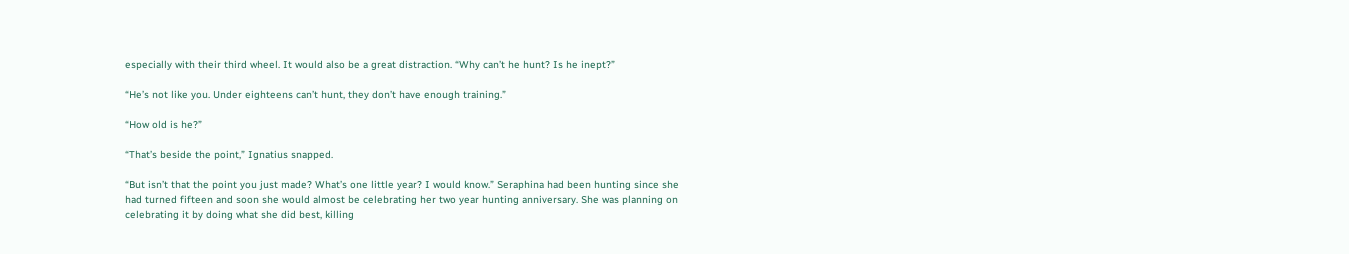especially with their third wheel. It would also be a great distraction. “Why can’t he hunt? Is he inept?”

“He’s not like you. Under eighteens can’t hunt, they don’t have enough training.”

“How old is he?”

“That’s beside the point,” Ignatius snapped.

“But isn’t that the point you just made? What’s one little year? I would know.” Seraphina had been hunting since she had turned fifteen and soon she would almost be celebrating her two year hunting anniversary. She was planning on celebrating it by doing what she did best, killing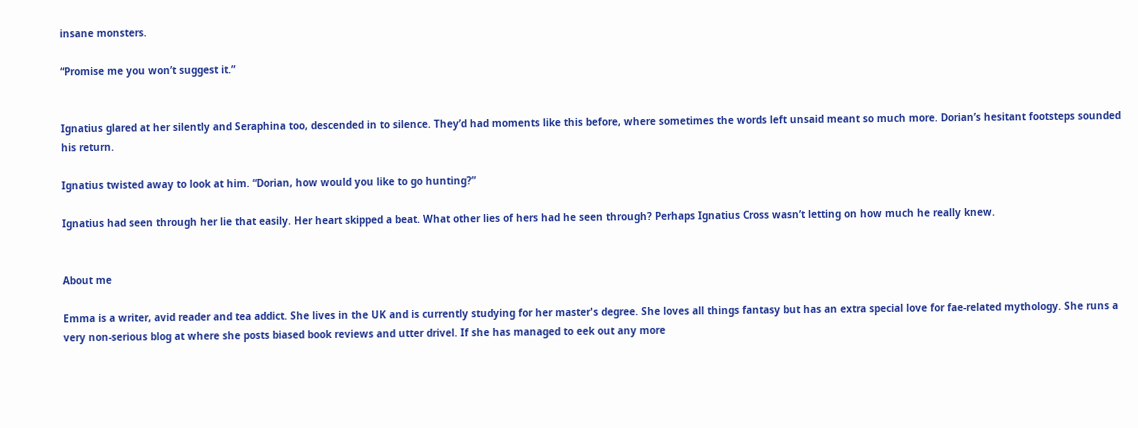insane monsters.

“Promise me you won’t suggest it.”


Ignatius glared at her silently and Seraphina too, descended in to silence. They’d had moments like this before, where sometimes the words left unsaid meant so much more. Dorian’s hesitant footsteps sounded his return.

Ignatius twisted away to look at him. “Dorian, how would you like to go hunting?”

Ignatius had seen through her lie that easily. Her heart skipped a beat. What other lies of hers had he seen through? Perhaps Ignatius Cross wasn’t letting on how much he really knew.


About me

Emma is a writer, avid reader and tea addict. She lives in the UK and is currently studying for her master's degree. She loves all things fantasy but has an extra special love for fae-related mythology. She runs a very non-serious blog at where she posts biased book reviews and utter drivel. If she has managed to eek out any more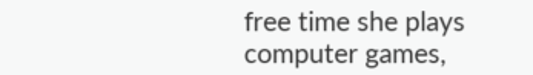free time she plays computer games,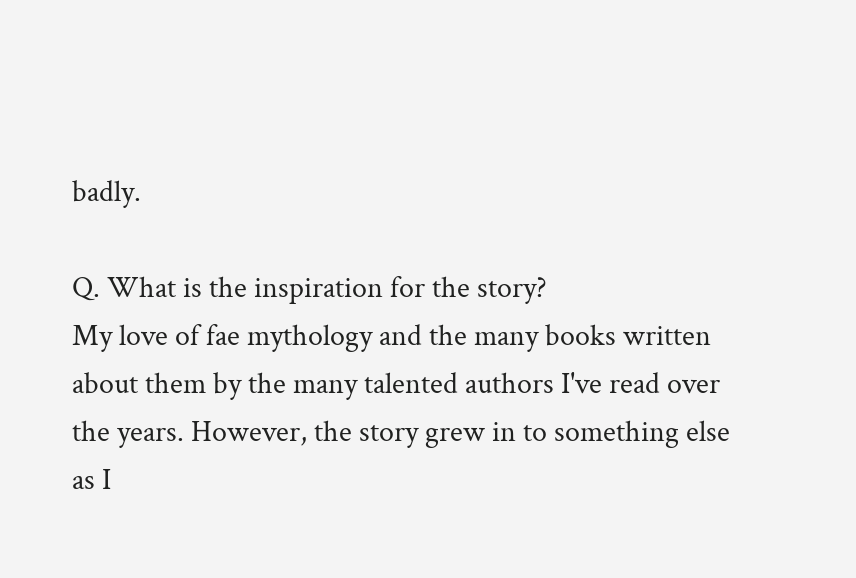badly.

Q. What is the inspiration for the story?
My love of fae mythology and the many books written about them by the many talented authors I've read over the years. However, the story grew in to something else as I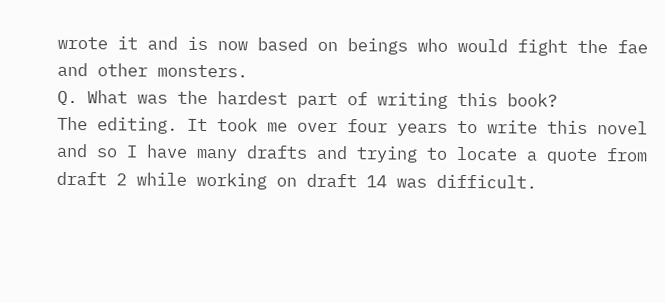wrote it and is now based on beings who would fight the fae and other monsters.
Q. What was the hardest part of writing this book?
The editing. It took me over four years to write this novel and so I have many drafts and trying to locate a quote from draft 2 while working on draft 14 was difficult.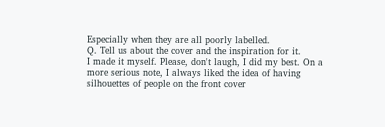Especially when they are all poorly labelled.
Q. Tell us about the cover and the inspiration for it.
I made it myself. Please, don't laugh, I did my best. On a more serious note, I always liked the idea of having silhouettes of people on the front cover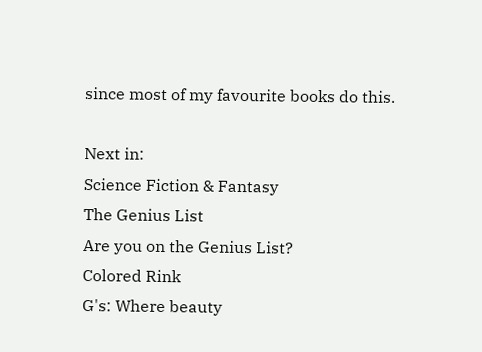since most of my favourite books do this.

Next in:
Science Fiction & Fantasy
The Genius List
Are you on the Genius List?
Colored Rink
G's: Where beauty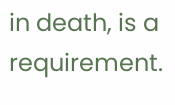in death, is a requirement.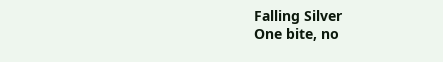Falling Silver
One bite, no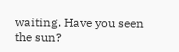waiting. Have you seen the sun?